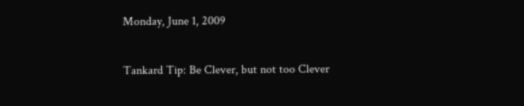Monday, June 1, 2009

Tankard Tip: Be Clever, but not too Clever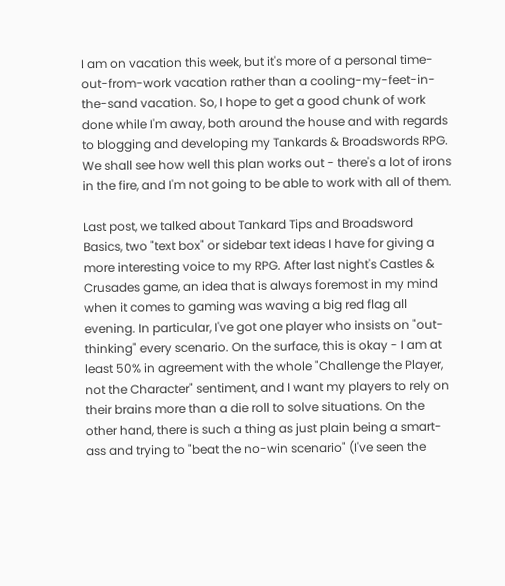I am on vacation this week, but it's more of a personal time-out-from-work vacation rather than a cooling-my-feet-in-the-sand vacation. So, I hope to get a good chunk of work done while I'm away, both around the house and with regards to blogging and developing my Tankards & Broadswords RPG. We shall see how well this plan works out - there's a lot of irons in the fire, and I'm not going to be able to work with all of them.

Last post, we talked about Tankard Tips and Broadsword Basics, two "text box" or sidebar text ideas I have for giving a more interesting voice to my RPG. After last night's Castles & Crusades game, an idea that is always foremost in my mind when it comes to gaming was waving a big red flag all evening. In particular, I've got one player who insists on "out-thinking" every scenario. On the surface, this is okay - I am at least 50% in agreement with the whole "Challenge the Player, not the Character" sentiment, and I want my players to rely on their brains more than a die roll to solve situations. On the other hand, there is such a thing as just plain being a smart-ass and trying to "beat the no-win scenario" (I've seen the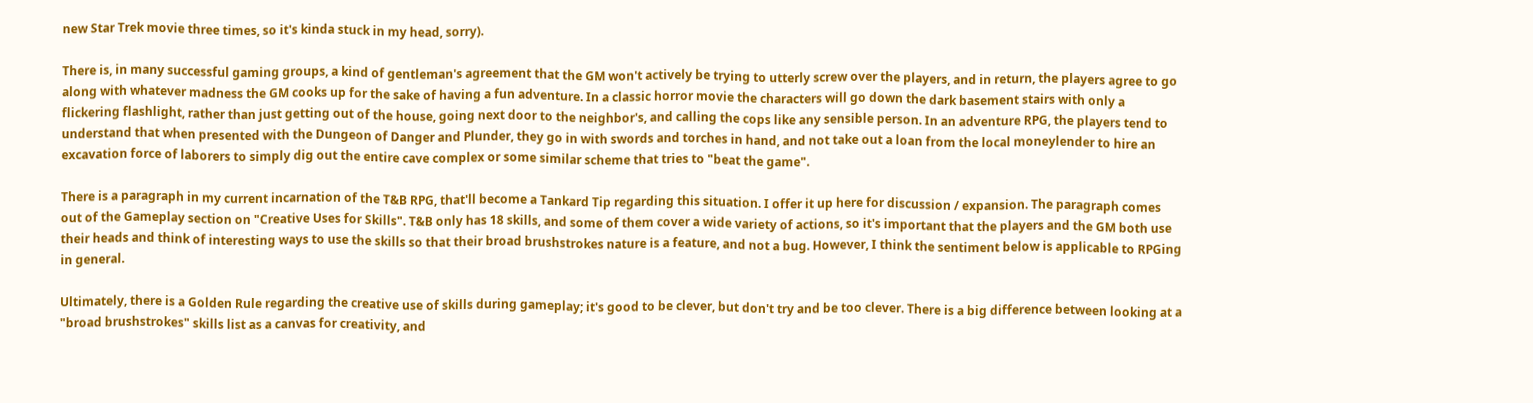new Star Trek movie three times, so it's kinda stuck in my head, sorry).

There is, in many successful gaming groups, a kind of gentleman's agreement that the GM won't actively be trying to utterly screw over the players, and in return, the players agree to go along with whatever madness the GM cooks up for the sake of having a fun adventure. In a classic horror movie the characters will go down the dark basement stairs with only a flickering flashlight, rather than just getting out of the house, going next door to the neighbor's, and calling the cops like any sensible person. In an adventure RPG, the players tend to understand that when presented with the Dungeon of Danger and Plunder, they go in with swords and torches in hand, and not take out a loan from the local moneylender to hire an excavation force of laborers to simply dig out the entire cave complex or some similar scheme that tries to "beat the game".

There is a paragraph in my current incarnation of the T&B RPG, that'll become a Tankard Tip regarding this situation. I offer it up here for discussion / expansion. The paragraph comes out of the Gameplay section on "Creative Uses for Skills". T&B only has 18 skills, and some of them cover a wide variety of actions, so it's important that the players and the GM both use their heads and think of interesting ways to use the skills so that their broad brushstrokes nature is a feature, and not a bug. However, I think the sentiment below is applicable to RPGing in general.

Ultimately, there is a Golden Rule regarding the creative use of skills during gameplay; it's good to be clever, but don't try and be too clever. There is a big difference between looking at a "broad brushstrokes" skills list as a canvas for creativity, and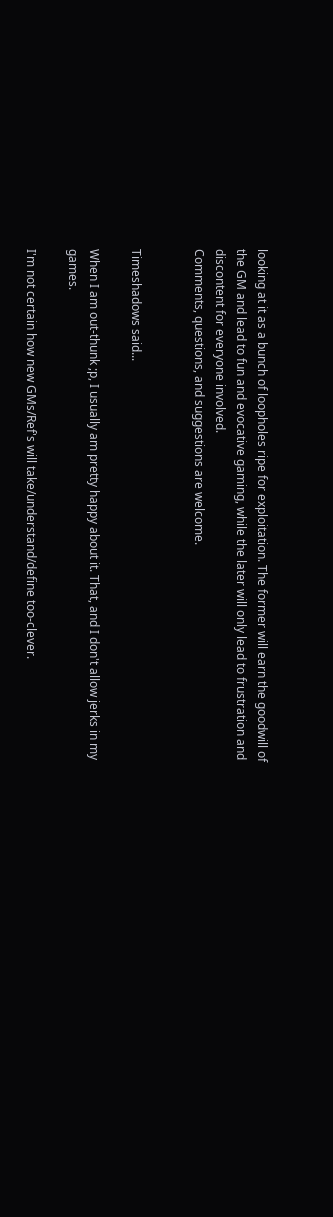looking at it as a bunch of loopholes ripe for exploitation. The former will earn the goodwill of the GM and lead to fun and evocative gaming, while the later will only lead to frustration and discontent for everyone involved.
Comments, questions, and suggestions are welcome.


Timeshadows said...

When I am out-thunk ;p, I usually am pretty happy about it. That, and I don't allow jerks in my games.

I'm not certain how new GMs/Ref's will take/understand/define too-clever.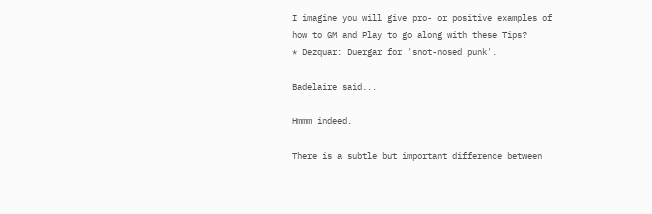I imagine you will give pro- or positive examples of how to GM and Play to go along with these Tips?
* Dezquar: Duergar for 'snot-nosed punk'.

Badelaire said...

Hmmm indeed.

There is a subtle but important difference between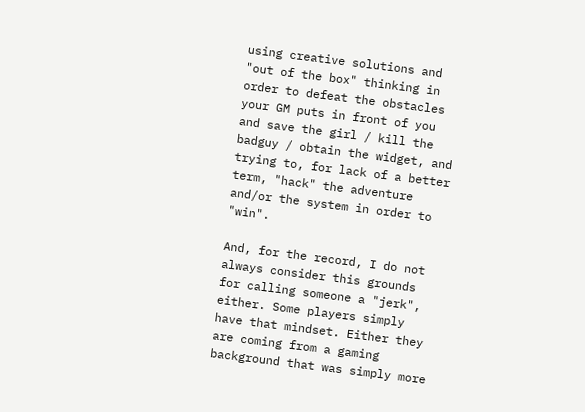using creative solutions and "out of the box" thinking in order to defeat the obstacles your GM puts in front of you and save the girl / kill the badguy / obtain the widget, and trying to, for lack of a better term, "hack" the adventure and/or the system in order to "win".

And, for the record, I do not always consider this grounds for calling someone a "jerk", either. Some players simply have that mindset. Either they are coming from a gaming background that was simply more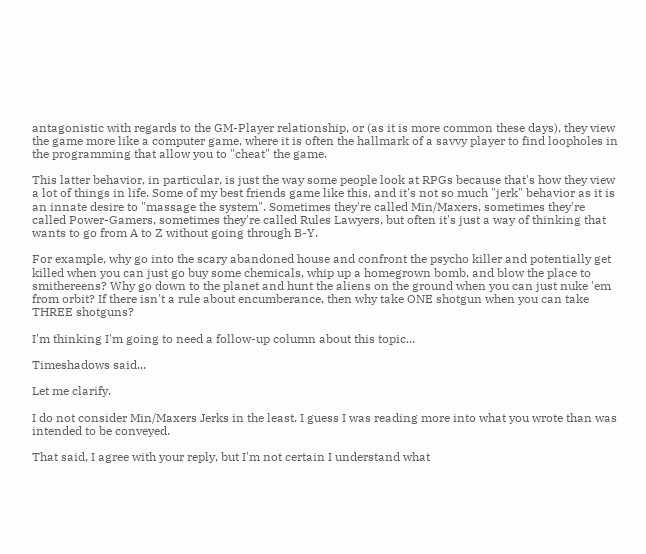antagonistic with regards to the GM-Player relationship, or (as it is more common these days), they view the game more like a computer game, where it is often the hallmark of a savvy player to find loopholes in the programming that allow you to "cheat" the game.

This latter behavior, in particular, is just the way some people look at RPGs because that's how they view a lot of things in life. Some of my best friends game like this, and it's not so much "jerk" behavior as it is an innate desire to "massage the system". Sometimes they're called Min/Maxers, sometimes they're called Power-Gamers, sometimes they're called Rules Lawyers, but often it's just a way of thinking that wants to go from A to Z without going through B-Y.

For example, why go into the scary abandoned house and confront the psycho killer and potentially get killed when you can just go buy some chemicals, whip up a homegrown bomb, and blow the place to smithereens? Why go down to the planet and hunt the aliens on the ground when you can just nuke 'em from orbit? If there isn't a rule about encumberance, then why take ONE shotgun when you can take THREE shotguns?

I'm thinking I'm going to need a follow-up column about this topic...

Timeshadows said...

Let me clarify.

I do not consider Min/Maxers Jerks in the least. I guess I was reading more into what you wrote than was intended to be conveyed.

That said, I agree with your reply, but I'm not certain I understand what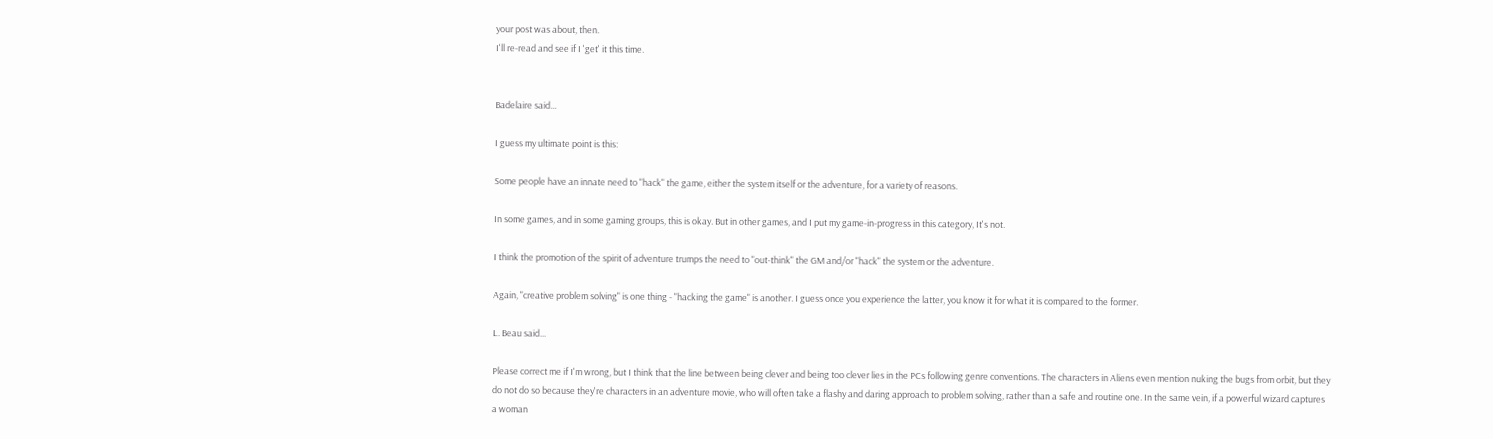your post was about, then.
I'll re-read and see if I 'get' it this time.


Badelaire said...

I guess my ultimate point is this:

Some people have an innate need to "hack" the game, either the system itself or the adventure, for a variety of reasons.

In some games, and in some gaming groups, this is okay. But in other games, and I put my game-in-progress in this category, It's not.

I think the promotion of the spirit of adventure trumps the need to "out-think" the GM and/or "hack" the system or the adventure.

Again, "creative problem solving" is one thing - "hacking the game" is another. I guess once you experience the latter, you know it for what it is compared to the former.

L. Beau said...

Please correct me if I'm wrong, but I think that the line between being clever and being too clever lies in the PCs following genre conventions. The characters in Aliens even mention nuking the bugs from orbit, but they do not do so because they're characters in an adventure movie, who will often take a flashy and daring approach to problem solving, rather than a safe and routine one. In the same vein, if a powerful wizard captures a woman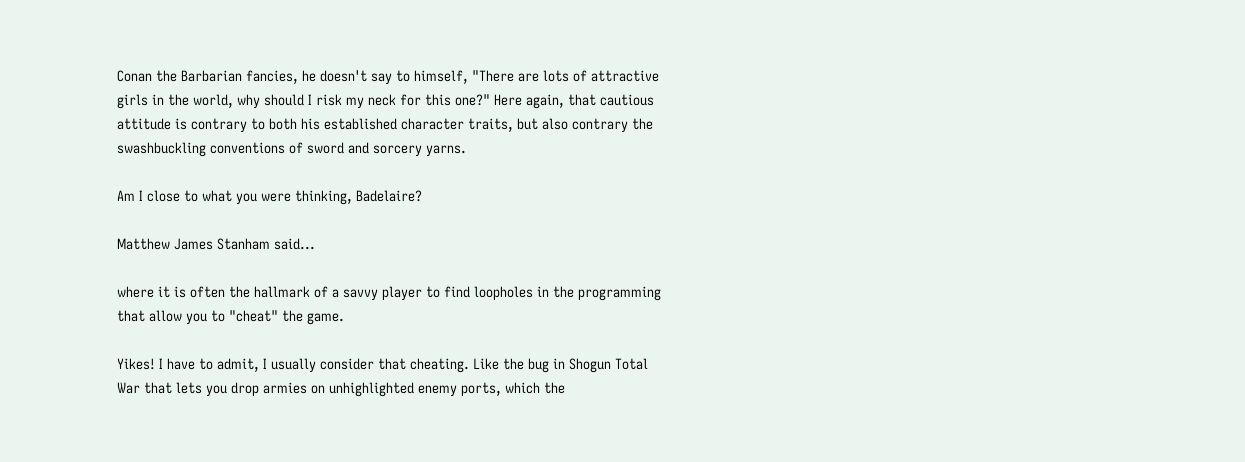Conan the Barbarian fancies, he doesn't say to himself, "There are lots of attractive girls in the world, why should I risk my neck for this one?" Here again, that cautious attitude is contrary to both his established character traits, but also contrary the swashbuckling conventions of sword and sorcery yarns.

Am I close to what you were thinking, Badelaire?

Matthew James Stanham said...

where it is often the hallmark of a savvy player to find loopholes in the programming that allow you to "cheat" the game.

Yikes! I have to admit, I usually consider that cheating. Like the bug in Shogun Total War that lets you drop armies on unhighlighted enemy ports, which the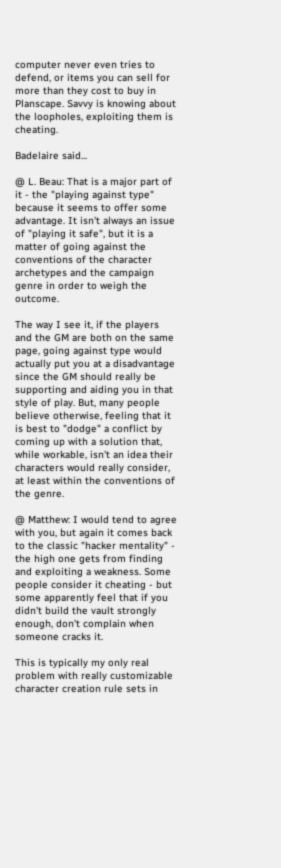computer never even tries to defend, or items you can sell for more than they cost to buy in Planscape. Savvy is knowing about the loopholes, exploiting them is cheating.

Badelaire said...

@ L. Beau: That is a major part of it - the "playing against type" because it seems to offer some advantage. It isn't always an issue of "playing it safe", but it is a matter of going against the conventions of the character archetypes and the campaign genre in order to weigh the outcome.

The way I see it, if the players and the GM are both on the same page, going against type would actually put you at a disadvantage since the GM should really be supporting and aiding you in that style of play. But, many people believe otherwise, feeling that it is best to "dodge" a conflict by coming up with a solution that, while workable, isn't an idea their characters would really consider, at least within the conventions of the genre.

@ Matthew: I would tend to agree with you, but again it comes back to the classic "hacker mentality" - the high one gets from finding and exploiting a weakness. Some people consider it cheating - but some apparently feel that if you didn't build the vault strongly enough, don't complain when someone cracks it.

This is typically my only real problem with really customizable character creation rule sets in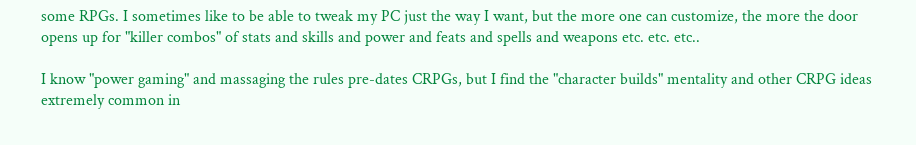some RPGs. I sometimes like to be able to tweak my PC just the way I want, but the more one can customize, the more the door opens up for "killer combos" of stats and skills and power and feats and spells and weapons etc. etc. etc..

I know "power gaming" and massaging the rules pre-dates CRPGs, but I find the "character builds" mentality and other CRPG ideas extremely common in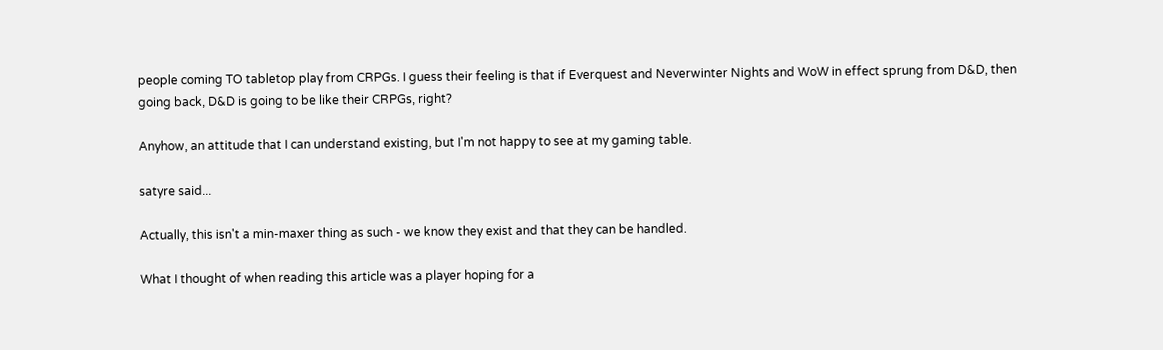people coming TO tabletop play from CRPGs. I guess their feeling is that if Everquest and Neverwinter Nights and WoW in effect sprung from D&D, then going back, D&D is going to be like their CRPGs, right?

Anyhow, an attitude that I can understand existing, but I'm not happy to see at my gaming table.

satyre said...

Actually, this isn't a min-maxer thing as such - we know they exist and that they can be handled.

What I thought of when reading this article was a player hoping for a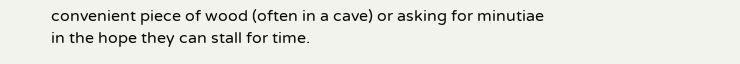convenient piece of wood (often in a cave) or asking for minutiae in the hope they can stall for time.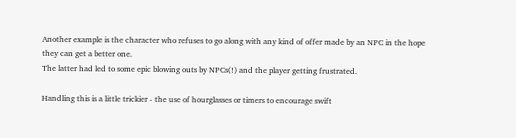Another example is the character who refuses to go along with any kind of offer made by an NPC in the hope they can get a better one.
The latter had led to some epic blowing outs by NPCs(!) and the player getting frustrated.

Handling this is a little trickier - the use of hourglasses or timers to encourage swift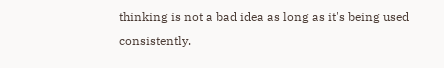thinking is not a bad idea as long as it's being used consistently.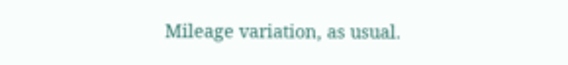Mileage variation, as usual.